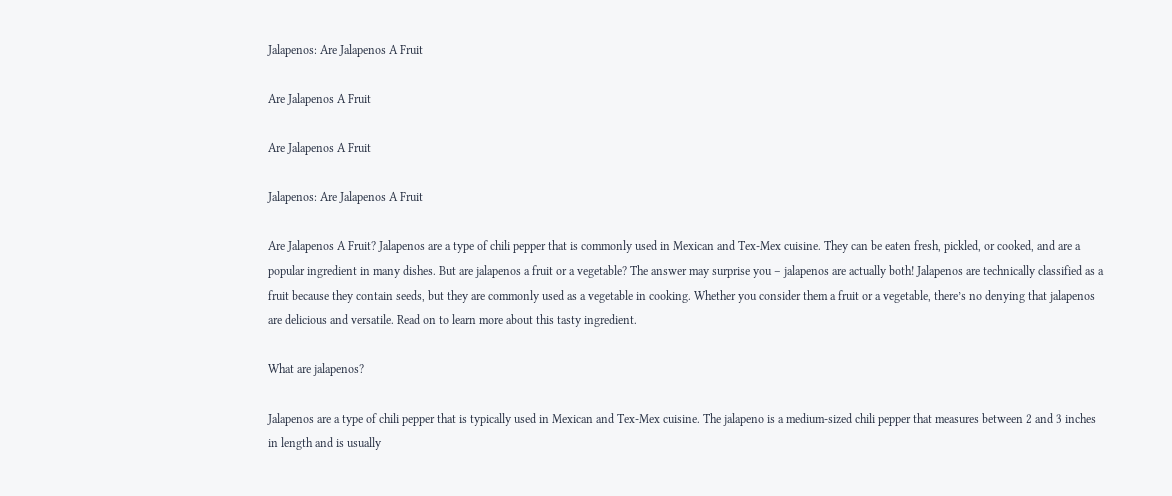Jalapenos: Are Jalapenos A Fruit

Are Jalapenos A Fruit

Are Jalapenos A Fruit

Jalapenos: Are Jalapenos A Fruit

Are Jalapenos A Fruit? Jalapenos are a type of chili pepper that is commonly used in Mexican and Tex-Mex cuisine. They can be eaten fresh, pickled, or cooked, and are a popular ingredient in many dishes. But are jalapenos a fruit or a vegetable? The answer may surprise you – jalapenos are actually both! Jalapenos are technically classified as a fruit because they contain seeds, but they are commonly used as a vegetable in cooking. Whether you consider them a fruit or a vegetable, there’s no denying that jalapenos are delicious and versatile. Read on to learn more about this tasty ingredient.

What are jalapenos?

Jalapenos are a type of chili pepper that is typically used in Mexican and Tex-Mex cuisine. The jalapeno is a medium-sized chili pepper that measures between 2 and 3 inches in length and is usually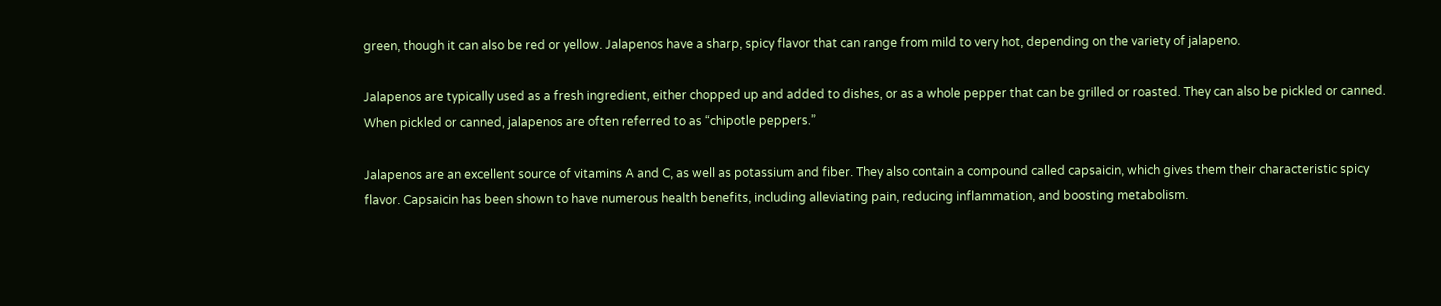green, though it can also be red or yellow. Jalapenos have a sharp, spicy flavor that can range from mild to very hot, depending on the variety of jalapeno.

Jalapenos are typically used as a fresh ingredient, either chopped up and added to dishes, or as a whole pepper that can be grilled or roasted. They can also be pickled or canned. When pickled or canned, jalapenos are often referred to as “chipotle peppers.”

Jalapenos are an excellent source of vitamins A and C, as well as potassium and fiber. They also contain a compound called capsaicin, which gives them their characteristic spicy flavor. Capsaicin has been shown to have numerous health benefits, including alleviating pain, reducing inflammation, and boosting metabolism.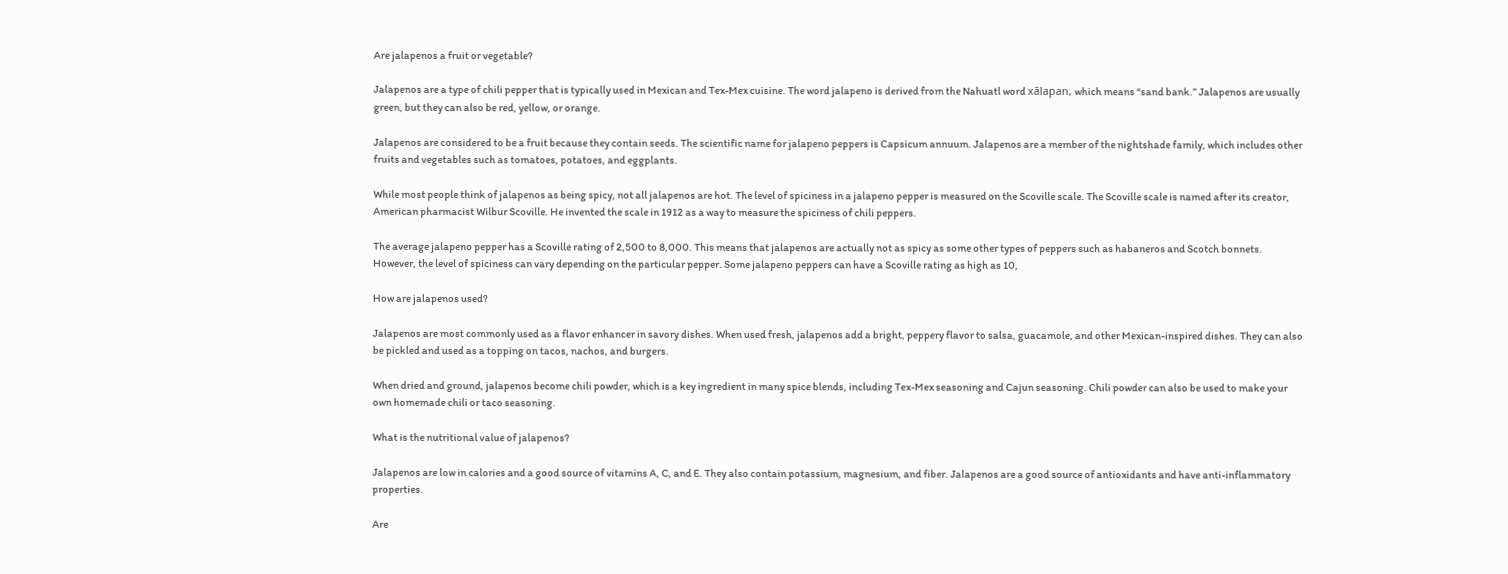Are jalapenos a fruit or vegetable?

Jalapenos are a type of chili pepper that is typically used in Mexican and Tex-Mex cuisine. The word jalapeno is derived from the Nahuatl word xālapan, which means “sand bank.” Jalapenos are usually green, but they can also be red, yellow, or orange.

Jalapenos are considered to be a fruit because they contain seeds. The scientific name for jalapeno peppers is Capsicum annuum. Jalapenos are a member of the nightshade family, which includes other fruits and vegetables such as tomatoes, potatoes, and eggplants.

While most people think of jalapenos as being spicy, not all jalapenos are hot. The level of spiciness in a jalapeno pepper is measured on the Scoville scale. The Scoville scale is named after its creator, American pharmacist Wilbur Scoville. He invented the scale in 1912 as a way to measure the spiciness of chili peppers.

The average jalapeno pepper has a Scoville rating of 2,500 to 8,000. This means that jalapenos are actually not as spicy as some other types of peppers such as habaneros and Scotch bonnets. However, the level of spiciness can vary depending on the particular pepper. Some jalapeno peppers can have a Scoville rating as high as 10,

How are jalapenos used?

Jalapenos are most commonly used as a flavor enhancer in savory dishes. When used fresh, jalapenos add a bright, peppery flavor to salsa, guacamole, and other Mexican-inspired dishes. They can also be pickled and used as a topping on tacos, nachos, and burgers.

When dried and ground, jalapenos become chili powder, which is a key ingredient in many spice blends, including Tex-Mex seasoning and Cajun seasoning. Chili powder can also be used to make your own homemade chili or taco seasoning.

What is the nutritional value of jalapenos?

Jalapenos are low in calories and a good source of vitamins A, C, and E. They also contain potassium, magnesium, and fiber. Jalapenos are a good source of antioxidants and have anti-inflammatory properties.

Are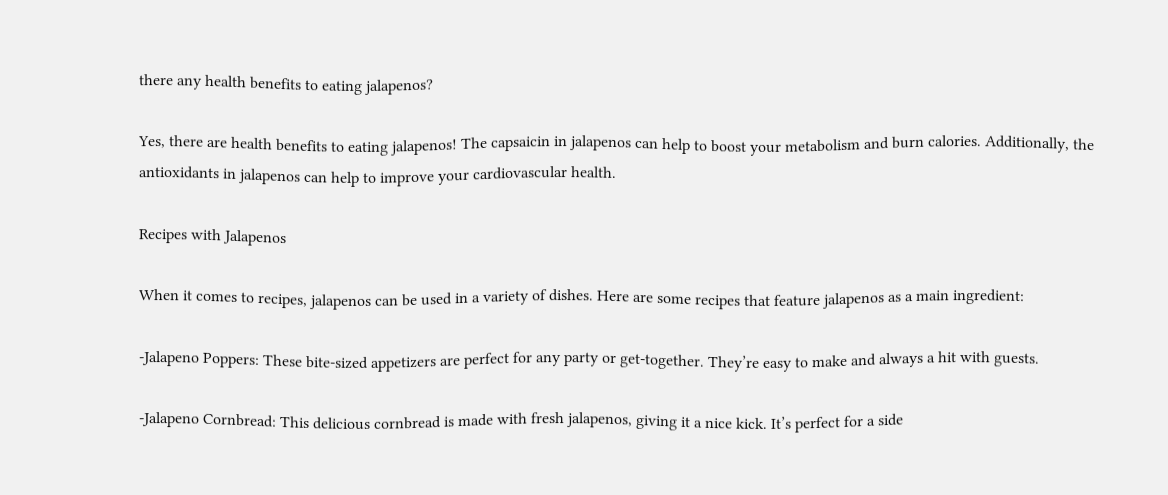there any health benefits to eating jalapenos?

Yes, there are health benefits to eating jalapenos! The capsaicin in jalapenos can help to boost your metabolism and burn calories. Additionally, the antioxidants in jalapenos can help to improve your cardiovascular health.

Recipes with Jalapenos

When it comes to recipes, jalapenos can be used in a variety of dishes. Here are some recipes that feature jalapenos as a main ingredient:

-Jalapeno Poppers: These bite-sized appetizers are perfect for any party or get-together. They’re easy to make and always a hit with guests.

-Jalapeno Cornbread: This delicious cornbread is made with fresh jalapenos, giving it a nice kick. It’s perfect for a side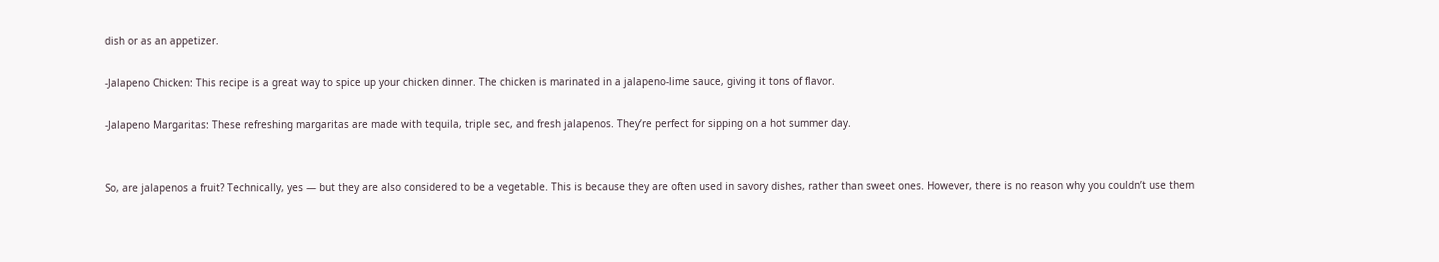dish or as an appetizer.

-Jalapeno Chicken: This recipe is a great way to spice up your chicken dinner. The chicken is marinated in a jalapeno-lime sauce, giving it tons of flavor.

-Jalapeno Margaritas: These refreshing margaritas are made with tequila, triple sec, and fresh jalapenos. They’re perfect for sipping on a hot summer day.


So, are jalapenos a fruit? Technically, yes — but they are also considered to be a vegetable. This is because they are often used in savory dishes, rather than sweet ones. However, there is no reason why you couldn’t use them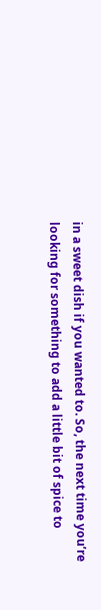in a sweet dish if you wanted to. So, the next time you’re looking for something to add a little bit of spice to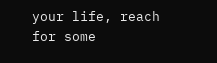your life, reach for some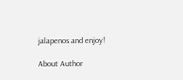jalapenos and enjoy!

About Author